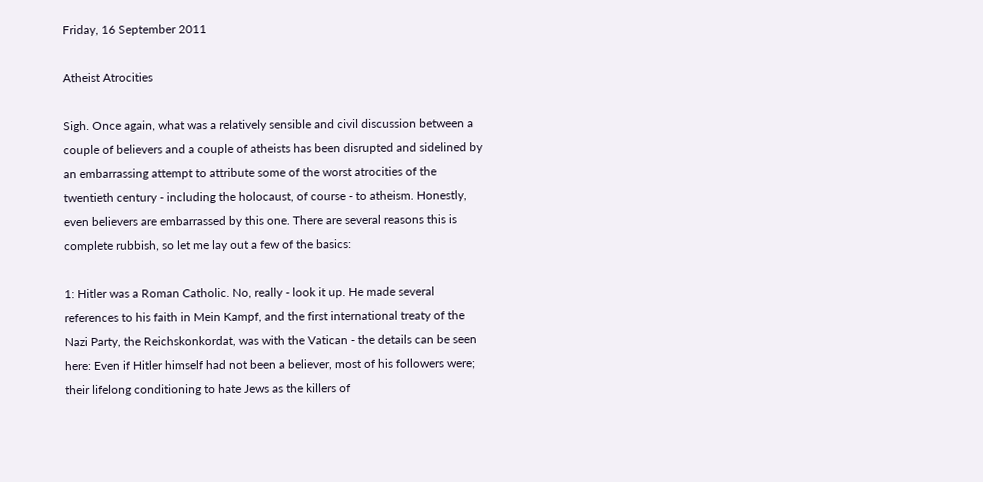Friday, 16 September 2011

Atheist Atrocities

Sigh. Once again, what was a relatively sensible and civil discussion between a couple of believers and a couple of atheists has been disrupted and sidelined by an embarrassing attempt to attribute some of the worst atrocities of the twentieth century - including the holocaust, of course - to atheism. Honestly, even believers are embarrassed by this one. There are several reasons this is complete rubbish, so let me lay out a few of the basics:

1: Hitler was a Roman Catholic. No, really - look it up. He made several references to his faith in Mein Kampf, and the first international treaty of the Nazi Party, the Reichskonkordat, was with the Vatican - the details can be seen here: Even if Hitler himself had not been a believer, most of his followers were; their lifelong conditioning to hate Jews as the killers of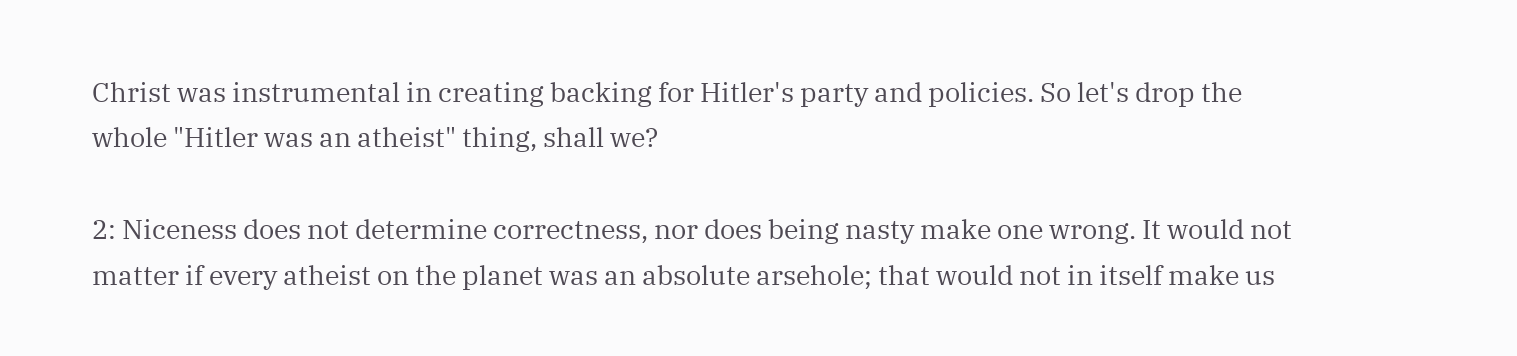Christ was instrumental in creating backing for Hitler's party and policies. So let's drop the whole "Hitler was an atheist" thing, shall we?

2: Niceness does not determine correctness, nor does being nasty make one wrong. It would not matter if every atheist on the planet was an absolute arsehole; that would not in itself make us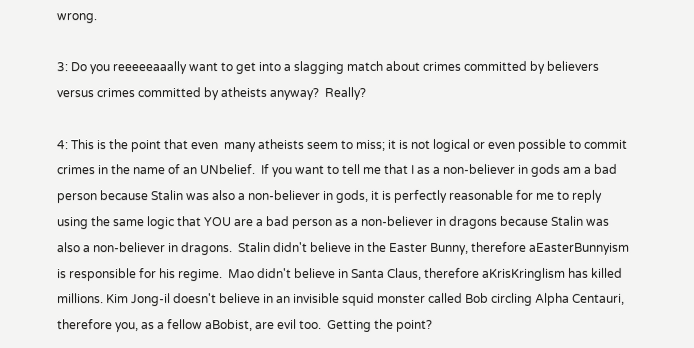wrong.

3: Do you reeeeeaaally want to get into a slagging match about crimes committed by believers versus crimes committed by atheists anyway?  Really?

4: This is the point that even  many atheists seem to miss; it is not logical or even possible to commit crimes in the name of an UNbelief.  If you want to tell me that I as a non-believer in gods am a bad person because Stalin was also a non-believer in gods, it is perfectly reasonable for me to reply using the same logic that YOU are a bad person as a non-believer in dragons because Stalin was also a non-believer in dragons.  Stalin didn't believe in the Easter Bunny, therefore aEasterBunnyism is responsible for his regime.  Mao didn't believe in Santa Claus, therefore aKrisKringlism has killed millions. Kim Jong-il doesn't believe in an invisible squid monster called Bob circling Alpha Centauri, therefore you, as a fellow aBobist, are evil too.  Getting the point?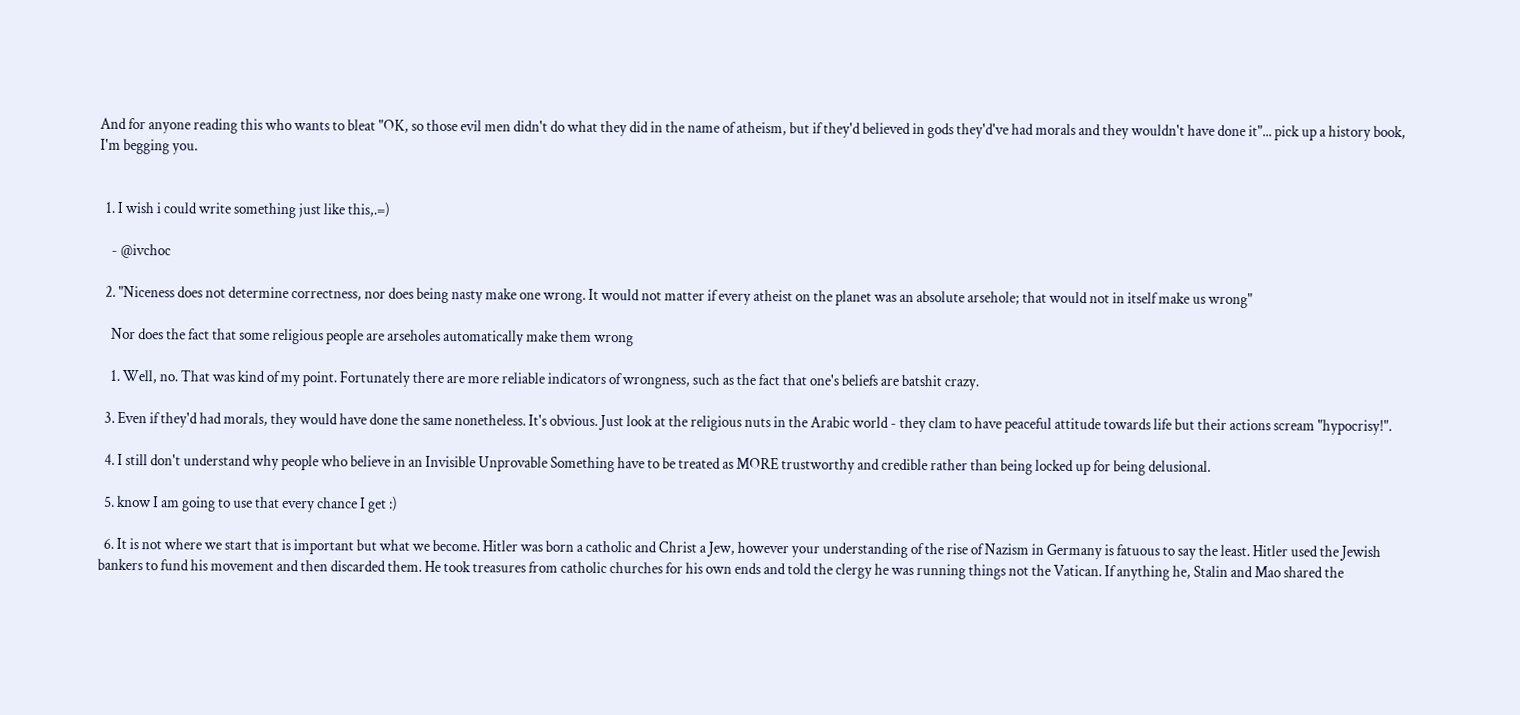And for anyone reading this who wants to bleat "OK, so those evil men didn't do what they did in the name of atheism, but if they'd believed in gods they'd've had morals and they wouldn't have done it"... pick up a history book, I'm begging you.


  1. I wish i could write something just like this,.=)

    - @ivchoc

  2. "Niceness does not determine correctness, nor does being nasty make one wrong. It would not matter if every atheist on the planet was an absolute arsehole; that would not in itself make us wrong"

    Nor does the fact that some religious people are arseholes automatically make them wrong

    1. Well, no. That was kind of my point. Fortunately there are more reliable indicators of wrongness, such as the fact that one's beliefs are batshit crazy.

  3. Even if they'd had morals, they would have done the same nonetheless. It's obvious. Just look at the religious nuts in the Arabic world - they clam to have peaceful attitude towards life but their actions scream "hypocrisy!".

  4. I still don't understand why people who believe in an Invisible Unprovable Something have to be treated as MORE trustworthy and credible rather than being locked up for being delusional.

  5. know I am going to use that every chance I get :)

  6. It is not where we start that is important but what we become. Hitler was born a catholic and Christ a Jew, however your understanding of the rise of Nazism in Germany is fatuous to say the least. Hitler used the Jewish bankers to fund his movement and then discarded them. He took treasures from catholic churches for his own ends and told the clergy he was running things not the Vatican. If anything he, Stalin and Mao shared the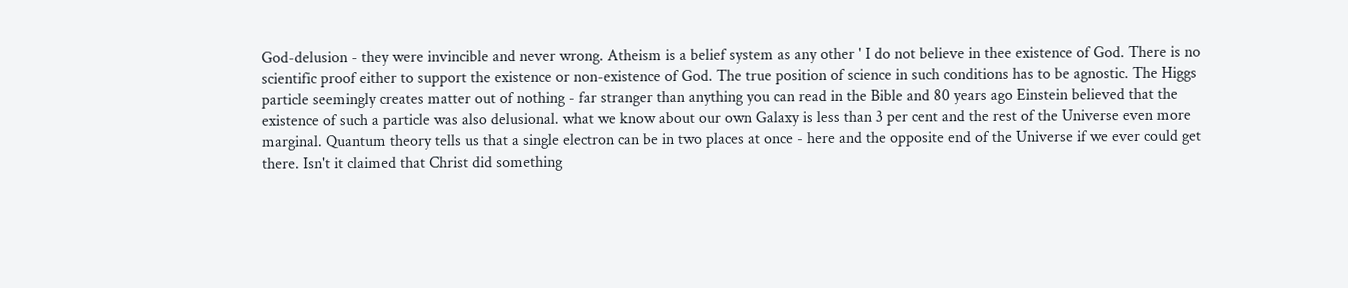God-delusion - they were invincible and never wrong. Atheism is a belief system as any other ' I do not believe in thee existence of God. There is no scientific proof either to support the existence or non-existence of God. The true position of science in such conditions has to be agnostic. The Higgs particle seemingly creates matter out of nothing - far stranger than anything you can read in the Bible and 80 years ago Einstein believed that the existence of such a particle was also delusional. what we know about our own Galaxy is less than 3 per cent and the rest of the Universe even more marginal. Quantum theory tells us that a single electron can be in two places at once - here and the opposite end of the Universe if we ever could get there. Isn't it claimed that Christ did something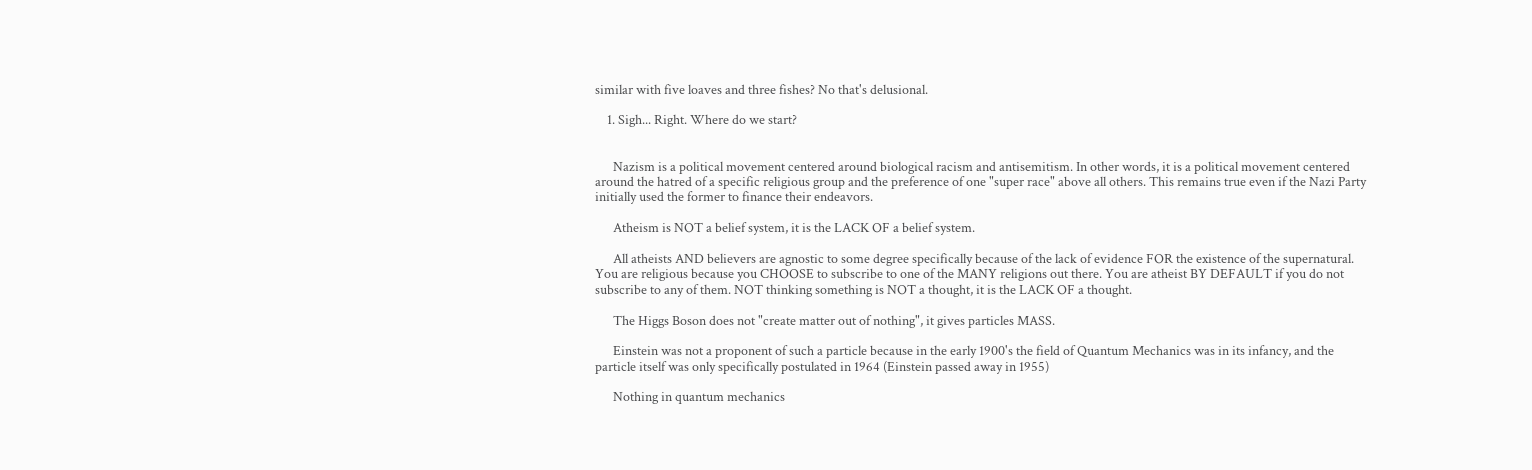similar with five loaves and three fishes? No that's delusional.

    1. Sigh... Right. Where do we start?


      Nazism is a political movement centered around biological racism and antisemitism. In other words, it is a political movement centered around the hatred of a specific religious group and the preference of one "super race" above all others. This remains true even if the Nazi Party initially used the former to finance their endeavors.

      Atheism is NOT a belief system, it is the LACK OF a belief system.

      All atheists AND believers are agnostic to some degree specifically because of the lack of evidence FOR the existence of the supernatural. You are religious because you CHOOSE to subscribe to one of the MANY religions out there. You are atheist BY DEFAULT if you do not subscribe to any of them. NOT thinking something is NOT a thought, it is the LACK OF a thought.

      The Higgs Boson does not "create matter out of nothing", it gives particles MASS.

      Einstein was not a proponent of such a particle because in the early 1900's the field of Quantum Mechanics was in its infancy, and the particle itself was only specifically postulated in 1964 (Einstein passed away in 1955)

      Nothing in quantum mechanics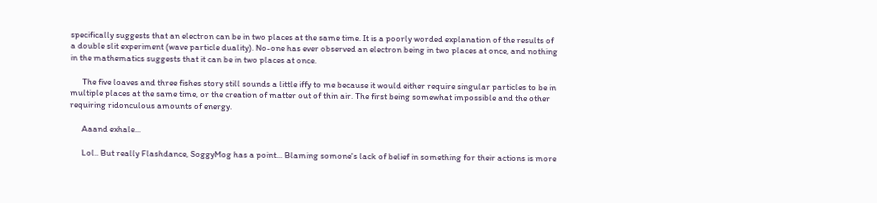specifically suggests that an electron can be in two places at the same time. It is a poorly worded explanation of the results of a double slit experiment (wave particle duality). No-one has ever observed an electron being in two places at once, and nothing in the mathematics suggests that it can be in two places at once.

      The five loaves and three fishes story still sounds a little iffy to me because it would either require singular particles to be in multiple places at the same time, or the creation of matter out of thin air. The first being somewhat impossible and the other requiring ridonculous amounts of energy.

      Aaand exhale...

      Lol.. But really Flashdance, SoggyMog has a point... Blaming somone's lack of belief in something for their actions is more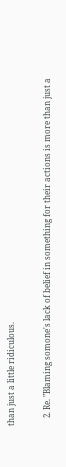than just a little ridiculous.

    2. Re. "Blaming somone's lack of belief in something for their actions is more than just a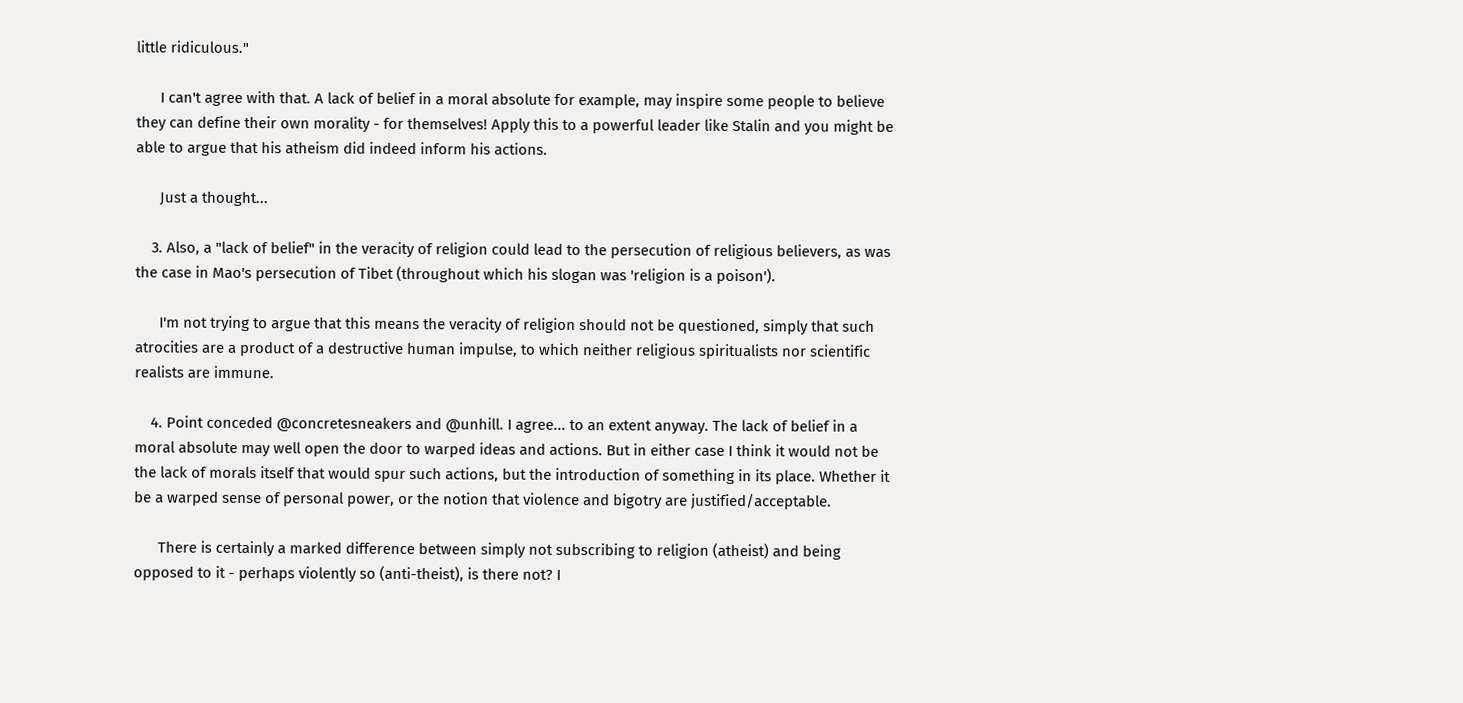little ridiculous."

      I can't agree with that. A lack of belief in a moral absolute for example, may inspire some people to believe they can define their own morality - for themselves! Apply this to a powerful leader like Stalin and you might be able to argue that his atheism did indeed inform his actions.

      Just a thought...

    3. Also, a "lack of belief" in the veracity of religion could lead to the persecution of religious believers, as was the case in Mao's persecution of Tibet (throughout which his slogan was 'religion is a poison').

      I'm not trying to argue that this means the veracity of religion should not be questioned, simply that such atrocities are a product of a destructive human impulse, to which neither religious spiritualists nor scientific realists are immune.

    4. Point conceded @concretesneakers and @unhill. I agree... to an extent anyway. The lack of belief in a moral absolute may well open the door to warped ideas and actions. But in either case I think it would not be the lack of morals itself that would spur such actions, but the introduction of something in its place. Whether it be a warped sense of personal power, or the notion that violence and bigotry are justified/acceptable.

      There is certainly a marked difference between simply not subscribing to religion (atheist) and being opposed to it - perhaps violently so (anti-theist), is there not? I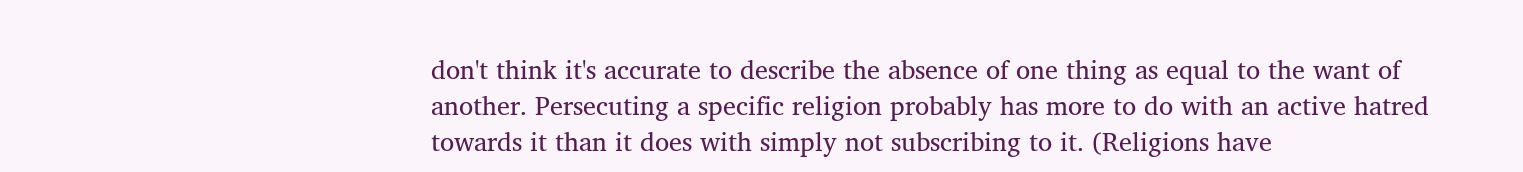don't think it's accurate to describe the absence of one thing as equal to the want of another. Persecuting a specific religion probably has more to do with an active hatred towards it than it does with simply not subscribing to it. (Religions have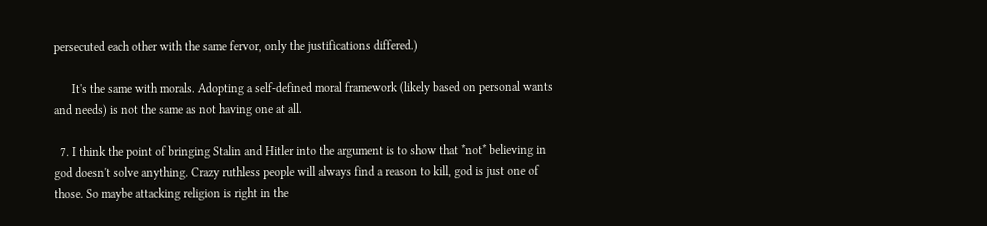persecuted each other with the same fervor, only the justifications differed.)

      It's the same with morals. Adopting a self-defined moral framework (likely based on personal wants and needs) is not the same as not having one at all.

  7. I think the point of bringing Stalin and Hitler into the argument is to show that *not* believing in god doesn't solve anything. Crazy ruthless people will always find a reason to kill, god is just one of those. So maybe attacking religion is right in the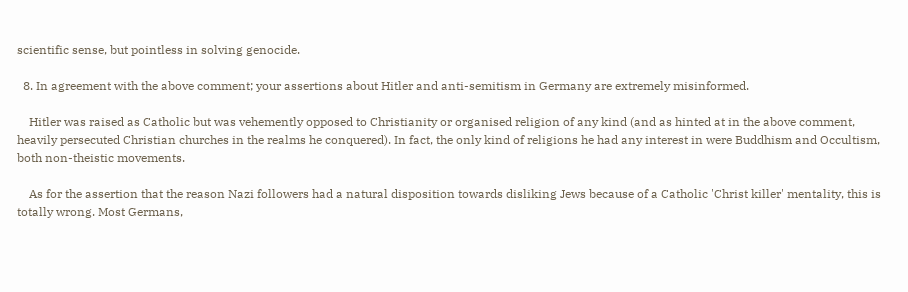scientific sense, but pointless in solving genocide.

  8. In agreement with the above comment; your assertions about Hitler and anti-semitism in Germany are extremely misinformed.

    Hitler was raised as Catholic but was vehemently opposed to Christianity or organised religion of any kind (and as hinted at in the above comment, heavily persecuted Christian churches in the realms he conquered). In fact, the only kind of religions he had any interest in were Buddhism and Occultism, both non-theistic movements.

    As for the assertion that the reason Nazi followers had a natural disposition towards disliking Jews because of a Catholic 'Christ killer' mentality, this is totally wrong. Most Germans,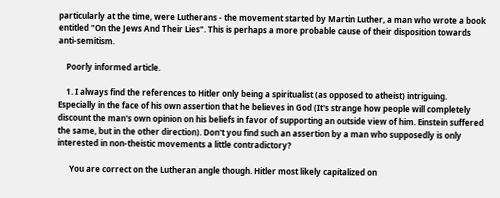particularly at the time, were Lutherans - the movement started by Martin Luther, a man who wrote a book entitled "On the Jews And Their Lies". This is perhaps a more probable cause of their disposition towards anti-semitism.

    Poorly informed article.

    1. I always find the references to Hitler only being a spiritualist (as opposed to atheist) intriguing. Especially in the face of his own assertion that he believes in God (It's strange how people will completely discount the man's own opinion on his beliefs in favor of supporting an outside view of him. Einstein suffered the same, but in the other direction). Don't you find such an assertion by a man who supposedly is only interested in non-theistic movements a little contradictory?

      You are correct on the Lutheran angle though. Hitler most likely capitalized on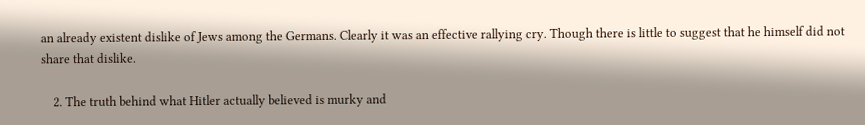an already existent dislike of Jews among the Germans. Clearly it was an effective rallying cry. Though there is little to suggest that he himself did not share that dislike.

    2. The truth behind what Hitler actually believed is murky and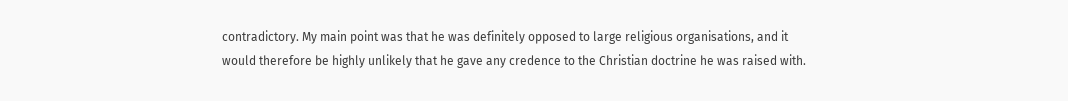contradictory. My main point was that he was definitely opposed to large religious organisations, and it would therefore be highly unlikely that he gave any credence to the Christian doctrine he was raised with.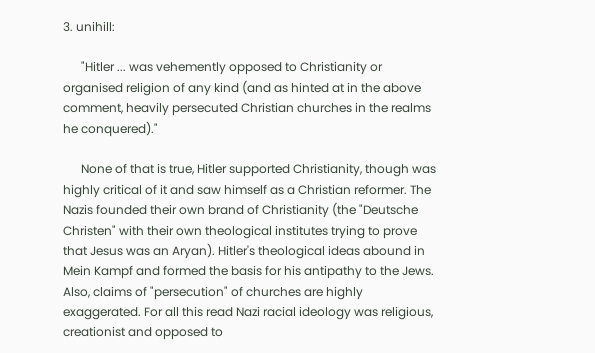3. unihill:

      "Hitler ... was vehemently opposed to Christianity or organised religion of any kind (and as hinted at in the above comment, heavily persecuted Christian churches in the realms he conquered)."

      None of that is true, Hitler supported Christianity, though was highly critical of it and saw himself as a Christian reformer. The Nazis founded their own brand of Christianity (the "Deutsche Christen" with their own theological institutes trying to prove that Jesus was an Aryan). Hitler's theological ideas abound in Mein Kampf and formed the basis for his antipathy to the Jews. Also, claims of "persecution" of churches are highly exaggerated. For all this read Nazi racial ideology was religious, creationist and opposed to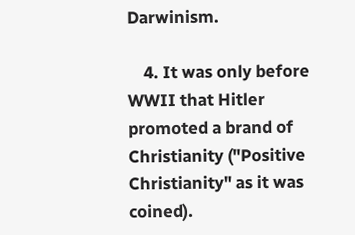Darwinism.

    4. It was only before WWII that Hitler promoted a brand of Christianity ("Positive Christianity" as it was coined).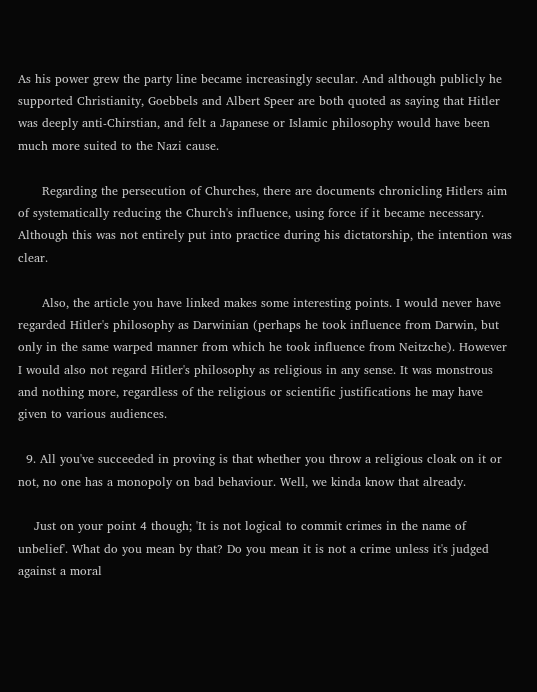As his power grew the party line became increasingly secular. And although publicly he supported Christianity, Goebbels and Albert Speer are both quoted as saying that Hitler was deeply anti-Chirstian, and felt a Japanese or Islamic philosophy would have been much more suited to the Nazi cause.

      Regarding the persecution of Churches, there are documents chronicling Hitlers aim of systematically reducing the Church's influence, using force if it became necessary. Although this was not entirely put into practice during his dictatorship, the intention was clear.

      Also, the article you have linked makes some interesting points. I would never have regarded Hitler's philosophy as Darwinian (perhaps he took influence from Darwin, but only in the same warped manner from which he took influence from Neitzche). However I would also not regard Hitler's philosophy as religious in any sense. It was monstrous and nothing more, regardless of the religious or scientific justifications he may have given to various audiences.

  9. All you've succeeded in proving is that whether you throw a religious cloak on it or not, no one has a monopoly on bad behaviour. Well, we kinda know that already.

    Just on your point 4 though; 'It is not logical to commit crimes in the name of unbelief'. What do you mean by that? Do you mean it is not a crime unless it's judged against a moral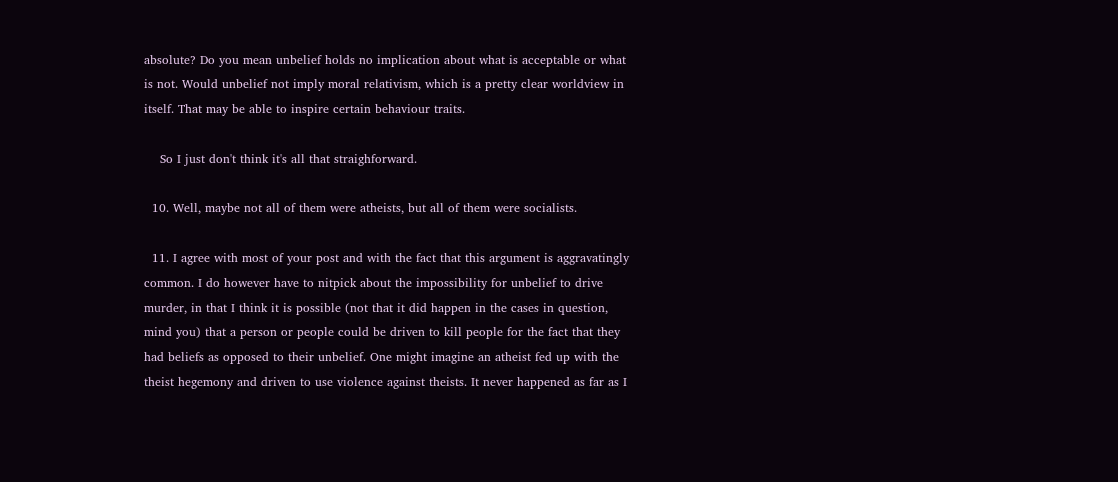absolute? Do you mean unbelief holds no implication about what is acceptable or what is not. Would unbelief not imply moral relativism, which is a pretty clear worldview in itself. That may be able to inspire certain behaviour traits.

    So I just don't think it's all that straighforward.

  10. Well, maybe not all of them were atheists, but all of them were socialists.

  11. I agree with most of your post and with the fact that this argument is aggravatingly common. I do however have to nitpick about the impossibility for unbelief to drive murder, in that I think it is possible (not that it did happen in the cases in question, mind you) that a person or people could be driven to kill people for the fact that they had beliefs as opposed to their unbelief. One might imagine an atheist fed up with the theist hegemony and driven to use violence against theists. It never happened as far as I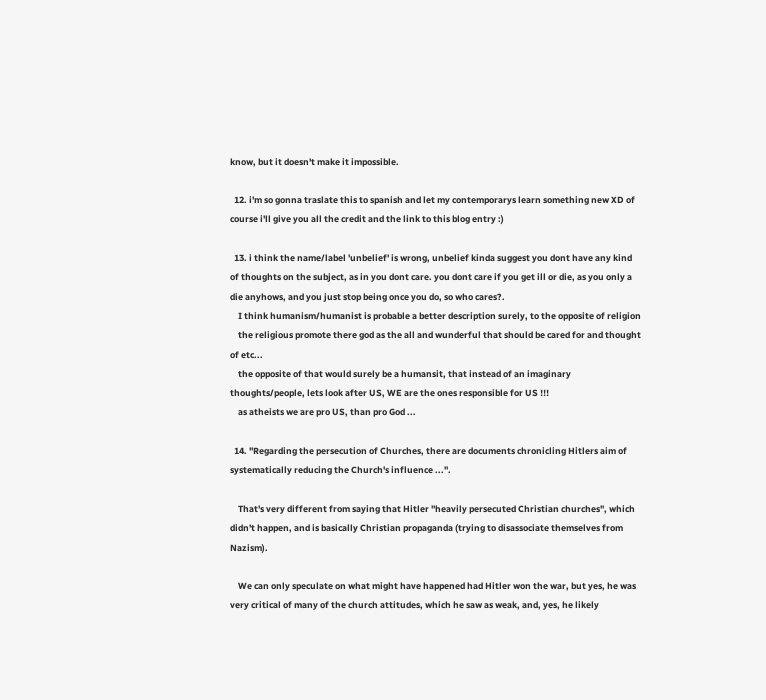know, but it doesn't make it impossible.

  12. i'm so gonna traslate this to spanish and let my contemporarys learn something new XD of course i'll give you all the credit and the link to this blog entry :)

  13. i think the name/label 'unbelief' is wrong, unbelief kinda suggest you dont have any kind of thoughts on the subject, as in you dont care. you dont care if you get ill or die, as you only a die anyhows, and you just stop being once you do, so who cares?.
    I think humanism/humanist is probable a better description surely, to the opposite of religion
    the religious promote there god as the all and wunderful that should be cared for and thought of etc...
    the opposite of that would surely be a humansit, that instead of an imaginary thoughts/people, lets look after US, WE are the ones responsible for US !!!
    as atheists we are pro US, than pro God ...

  14. "Regarding the persecution of Churches, there are documents chronicling Hitlers aim of systematically reducing the Church's influence ...".

    That's very different from saying that Hitler "heavily persecuted Christian churches", which didn't happen, and is basically Christian propaganda (trying to disassociate themselves from Nazism).

    We can only speculate on what might have happened had Hitler won the war, but yes, he was very critical of many of the church attitudes, which he saw as weak, and, yes, he likely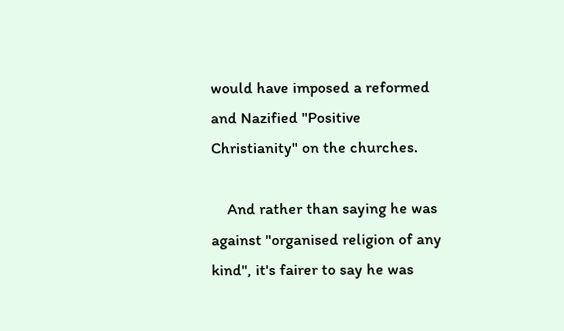would have imposed a reformed and Nazified "Positive Christianity" on the churches.

    And rather than saying he was against "organised religion of any kind", it's fairer to say he was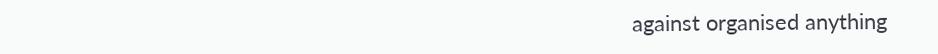against organised anything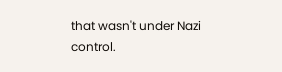that wasn't under Nazi control.